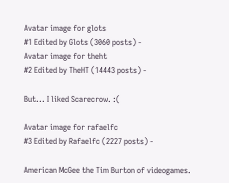Avatar image for glots
#1 Edited by Glots (3060 posts) -
Avatar image for theht
#2 Edited by TheHT (14443 posts) -

But... I liked Scarecrow. :(

Avatar image for rafaelfc
#3 Edited by Rafaelfc (2227 posts) -

American McGee the Tim Burton of videogames.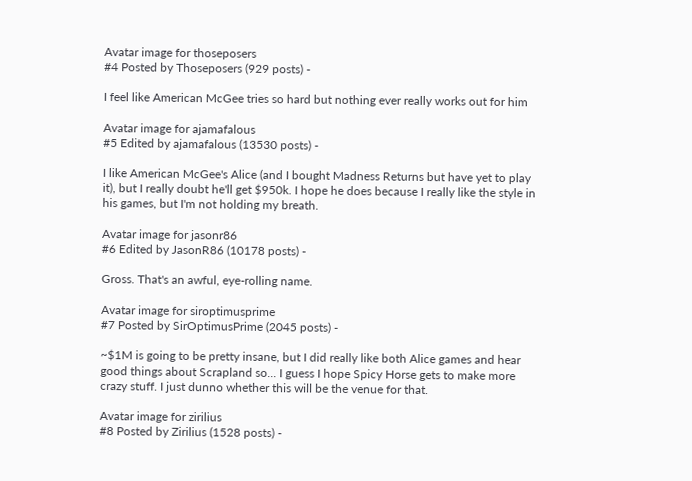Avatar image for thoseposers
#4 Posted by Thoseposers (929 posts) -

I feel like American McGee tries so hard but nothing ever really works out for him

Avatar image for ajamafalous
#5 Edited by ajamafalous (13530 posts) -

I like American McGee's Alice (and I bought Madness Returns but have yet to play it), but I really doubt he'll get $950k. I hope he does because I really like the style in his games, but I'm not holding my breath.

Avatar image for jasonr86
#6 Edited by JasonR86 (10178 posts) -

Gross. That's an awful, eye-rolling name.

Avatar image for siroptimusprime
#7 Posted by SirOptimusPrime (2045 posts) -

~$1M is going to be pretty insane, but I did really like both Alice games and hear good things about Scrapland so... I guess I hope Spicy Horse gets to make more crazy stuff. I just dunno whether this will be the venue for that.

Avatar image for zirilius
#8 Posted by Zirilius (1528 posts) -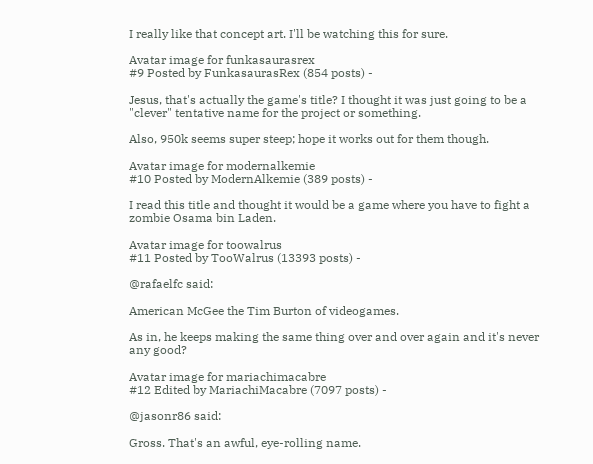I really like that concept art. I'll be watching this for sure.

Avatar image for funkasaurasrex
#9 Posted by FunkasaurasRex (854 posts) -

Jesus, that's actually the game's title? I thought it was just going to be a "clever" tentative name for the project or something.

Also, 950k seems super steep; hope it works out for them though.

Avatar image for modernalkemie
#10 Posted by ModernAlkemie (389 posts) -

I read this title and thought it would be a game where you have to fight a zombie Osama bin Laden.

Avatar image for toowalrus
#11 Posted by TooWalrus (13393 posts) -

@rafaelfc said:

American McGee the Tim Burton of videogames.

As in, he keeps making the same thing over and over again and it's never any good?

Avatar image for mariachimacabre
#12 Edited by MariachiMacabre (7097 posts) -

@jasonr86 said:

Gross. That's an awful, eye-rolling name.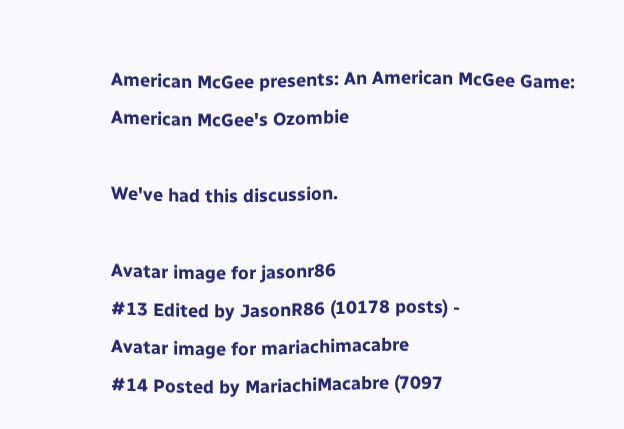American McGee presents: An American McGee Game: American McGee's Ozombie

We've had this discussion.

Avatar image for jasonr86
#13 Edited by JasonR86 (10178 posts) -
Avatar image for mariachimacabre
#14 Posted by MariachiMacabre (7097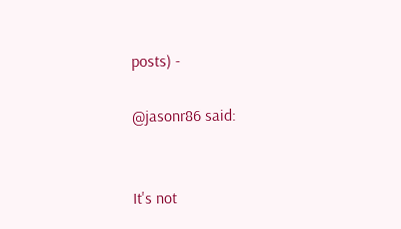posts) -

@jasonr86 said:


It's not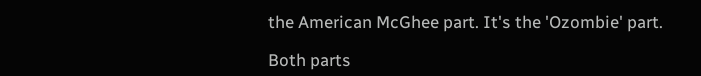the American McGhee part. It's the 'Ozombie' part.

Both parts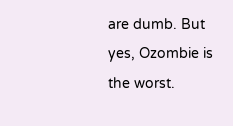are dumb. But yes, Ozombie is the worst.